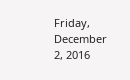Friday, December 2, 2016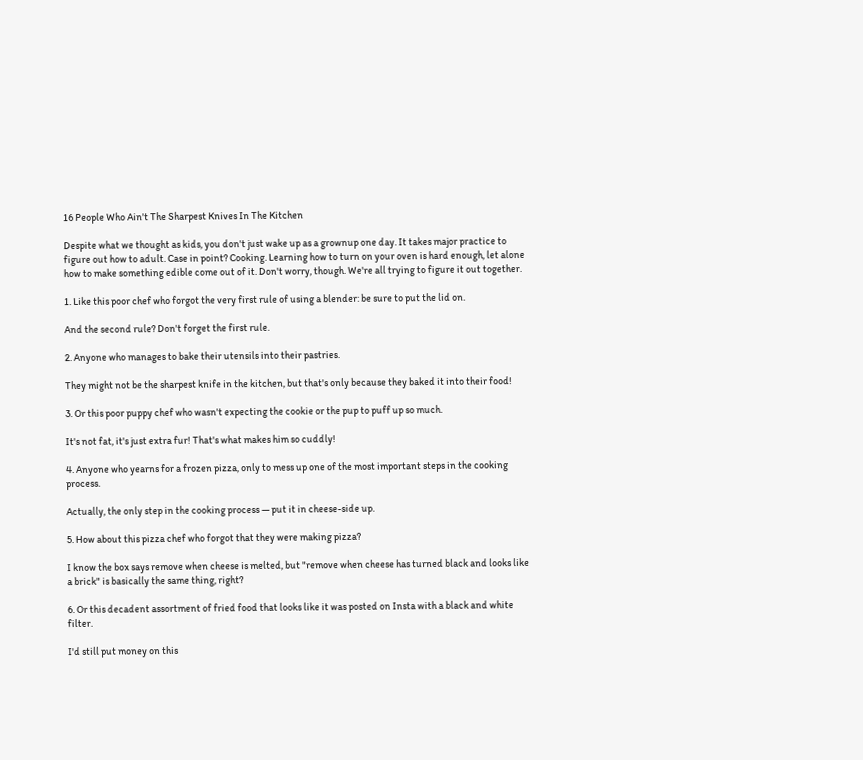16 People Who Ain't The Sharpest Knives In The Kitchen

Despite what we thought as kids, you don't just wake up as a grownup one day. It takes major practice to figure out how to adult. Case in point? Cooking. Learning how to turn on your oven is hard enough, let alone how to make something edible come out of it. Don't worry, though. We're all trying to figure it out together.

1. Like this poor chef who forgot the very first rule of using a blender: be sure to put the lid on.

And the second rule? Don't forget the first rule.

2. Anyone who manages to bake their utensils into their pastries.

They might not be the sharpest knife in the kitchen, but that's only because they baked it into their food!

3. Or this poor puppy chef who wasn't expecting the cookie or the pup to puff up so much.

It's not fat, it's just extra fur! That's what makes him so cuddly!

4. Anyone who yearns for a frozen pizza, only to mess up one of the most important steps in the cooking process.

Actually, the only step in the cooking process — put it in cheese-side up.

5. How about this pizza chef who forgot that they were making pizza?

I know the box says remove when cheese is melted, but "remove when cheese has turned black and looks like a brick" is basically the same thing, right?

6. Or this decadent assortment of fried food that looks like it was posted on Insta with a black and white filter.

I'd still put money on this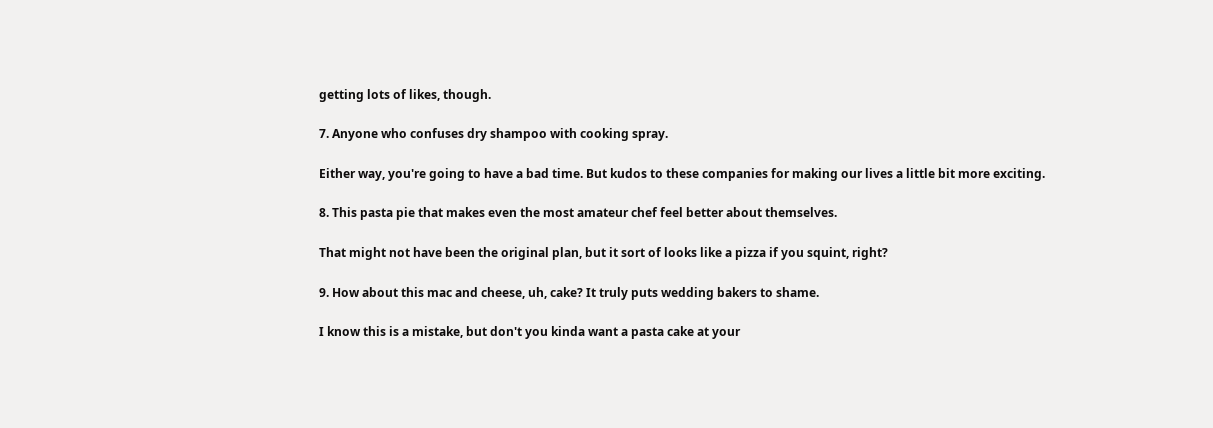getting lots of likes, though.

7. Anyone who confuses dry shampoo with cooking spray.

Either way, you're going to have a bad time. But kudos to these companies for making our lives a little bit more exciting.

8. This pasta pie that makes even the most amateur chef feel better about themselves.

That might not have been the original plan, but it sort of looks like a pizza if you squint, right?

9. How about this mac and cheese, uh, cake? It truly puts wedding bakers to shame.

I know this is a mistake, but don't you kinda want a pasta cake at your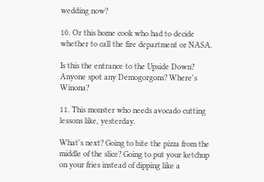wedding now?

10. Or this home cook who had to decide whether to call the fire department or NASA.

Is this the entrance to the Upside Down? Anyone spot any Demogorgons? Where's Winona?

11. This monster who needs avocado cutting lessons like, yesterday.

What's next? Going to bite the pizza from the middle of the slice? Going to put your ketchup on your fries instead of dipping like a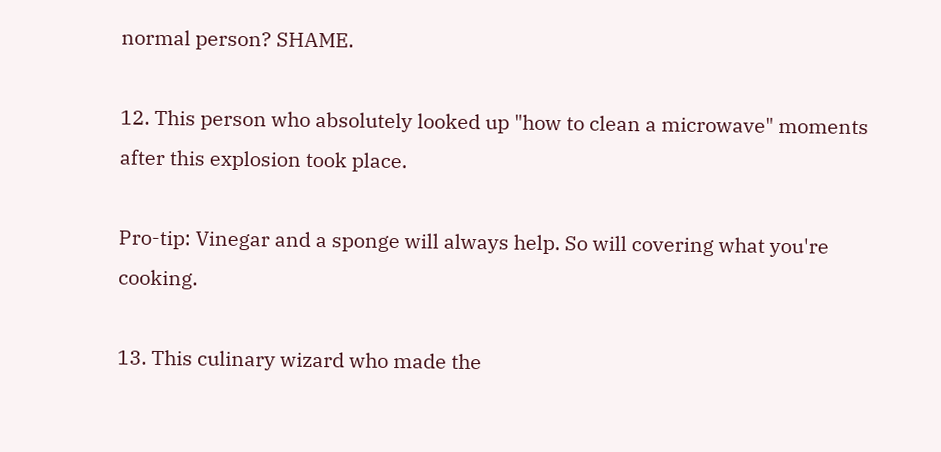normal person? SHAME.

12. This person who absolutely looked up "how to clean a microwave" moments after this explosion took place.

Pro-tip: Vinegar and a sponge will always help. So will covering what you're cooking.

13. This culinary wizard who made the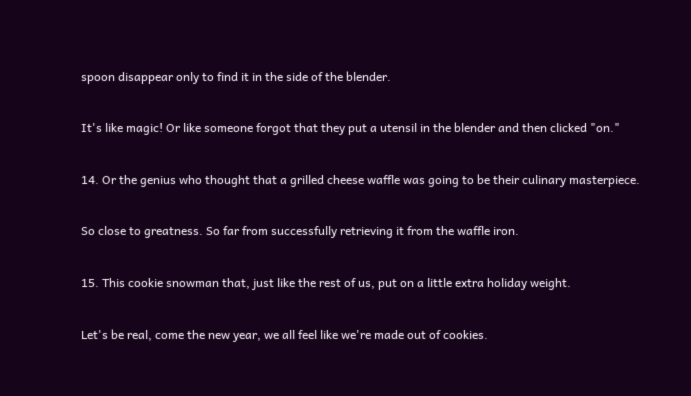spoon disappear only to find it in the side of the blender.

It's like magic! Or like someone forgot that they put a utensil in the blender and then clicked "on."

14. Or the genius who thought that a grilled cheese waffle was going to be their culinary masterpiece.

So close to greatness. So far from successfully retrieving it from the waffle iron.

15. This cookie snowman that, just like the rest of us, put on a little extra holiday weight.

Let's be real, come the new year, we all feel like we're made out of cookies.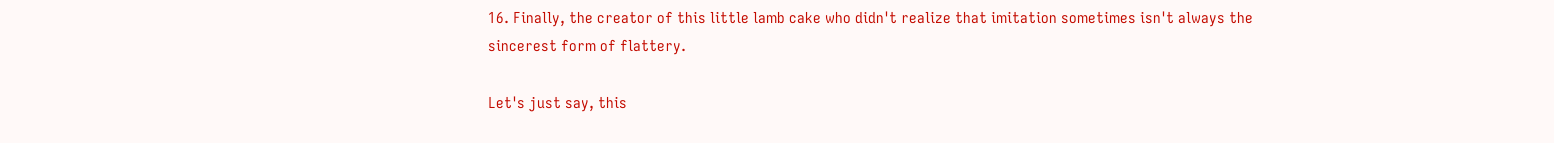16. Finally, the creator of this little lamb cake who didn't realize that imitation sometimes isn't always the sincerest form of flattery.

Let's just say, this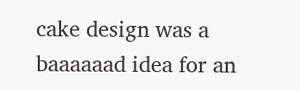cake design was a baaaaaad idea for an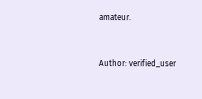amateur.


Author: verified_user